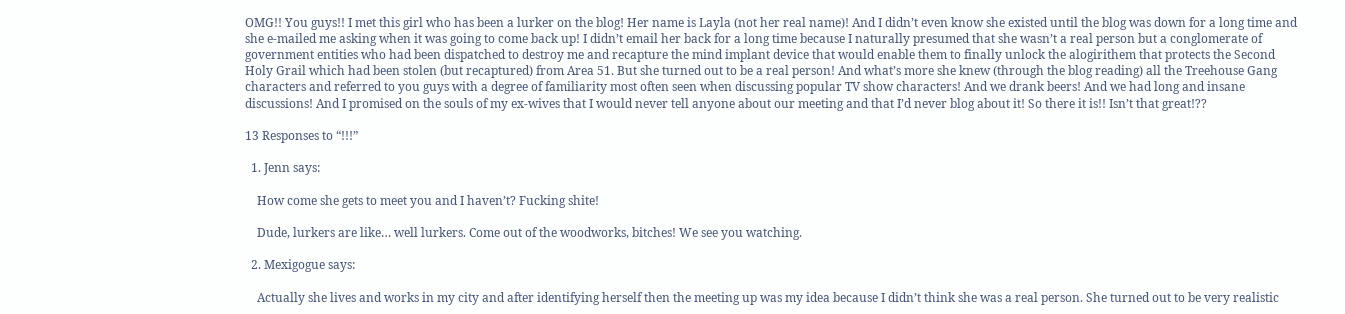OMG!! You guys!! I met this girl who has been a lurker on the blog! Her name is Layla (not her real name)! And I didn’t even know she existed until the blog was down for a long time and she e-mailed me asking when it was going to come back up! I didn’t email her back for a long time because I naturally presumed that she wasn’t a real person but a conglomerate of government entities who had been dispatched to destroy me and recapture the mind implant device that would enable them to finally unlock the alogirithem that protects the Second Holy Grail which had been stolen (but recaptured) from Area 51. But she turned out to be a real person! And what’s more she knew (through the blog reading) all the Treehouse Gang characters and referred to you guys with a degree of familiarity most often seen when discussing popular TV show characters! And we drank beers! And we had long and insane discussions! And I promised on the souls of my ex-wives that I would never tell anyone about our meeting and that I’d never blog about it! So there it is!! Isn’t that great!??

13 Responses to “!!!”

  1. Jenn says:

    How come she gets to meet you and I haven’t? Fucking shite!

    Dude, lurkers are like… well lurkers. Come out of the woodworks, bitches! We see you watching.

  2. Mexigogue says:

    Actually she lives and works in my city and after identifying herself then the meeting up was my idea because I didn’t think she was a real person. She turned out to be very realistic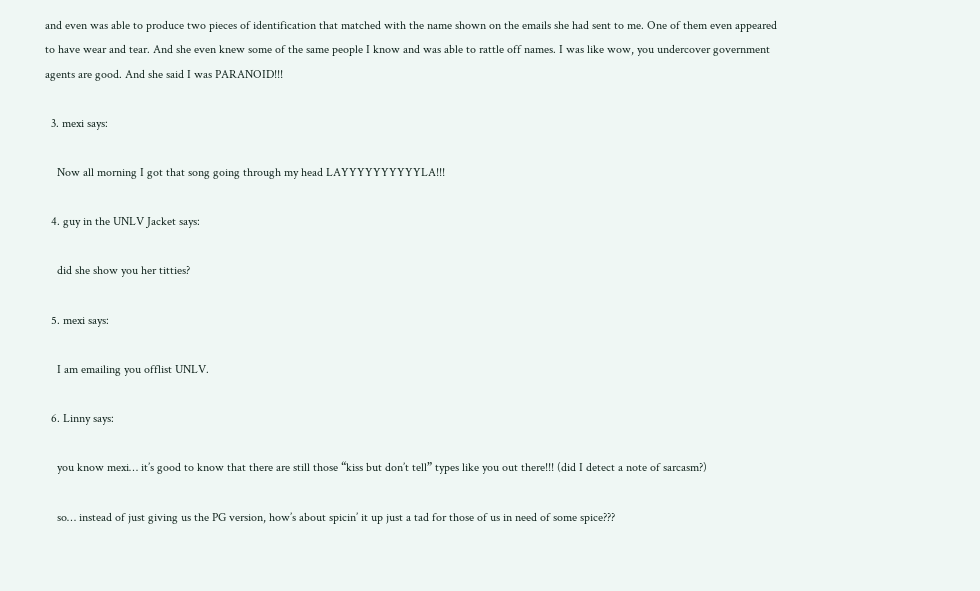and even was able to produce two pieces of identification that matched with the name shown on the emails she had sent to me. One of them even appeared to have wear and tear. And she even knew some of the same people I know and was able to rattle off names. I was like wow, you undercover government agents are good. And she said I was PARANOID!!!

  3. mexi says:

    Now all morning I got that song going through my head LAYYYYYYYYYYLA!!!

  4. guy in the UNLV Jacket says:

    did she show you her titties?

  5. mexi says:

    I am emailing you offlist UNLV.

  6. Linny says:

    you know mexi… it’s good to know that there are still those “kiss but don’t tell” types like you out there!!! (did I detect a note of sarcasm?)

    so… instead of just giving us the PG version, how’s about spicin’ it up just a tad for those of us in need of some spice???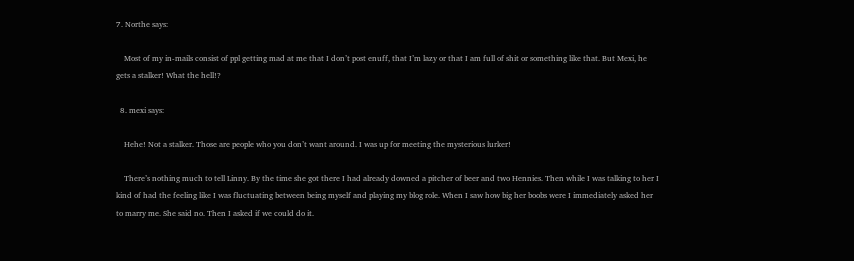7. Northe says:

    Most of my in-mails consist of ppl getting mad at me that I don’t post enuff, that I’m lazy or that I am full of shit or something like that. But Mexi, he gets a stalker! What the hell!?

  8. mexi says:

    Hehe! Not a stalker. Those are people who you don’t want around. I was up for meeting the mysterious lurker!

    There’s nothing much to tell Linny. By the time she got there I had already downed a pitcher of beer and two Hennies. Then while I was talking to her I kind of had the feeling like I was fluctuating between being myself and playing my blog role. When I saw how big her boobs were I immediately asked her to marry me. She said no. Then I asked if we could do it.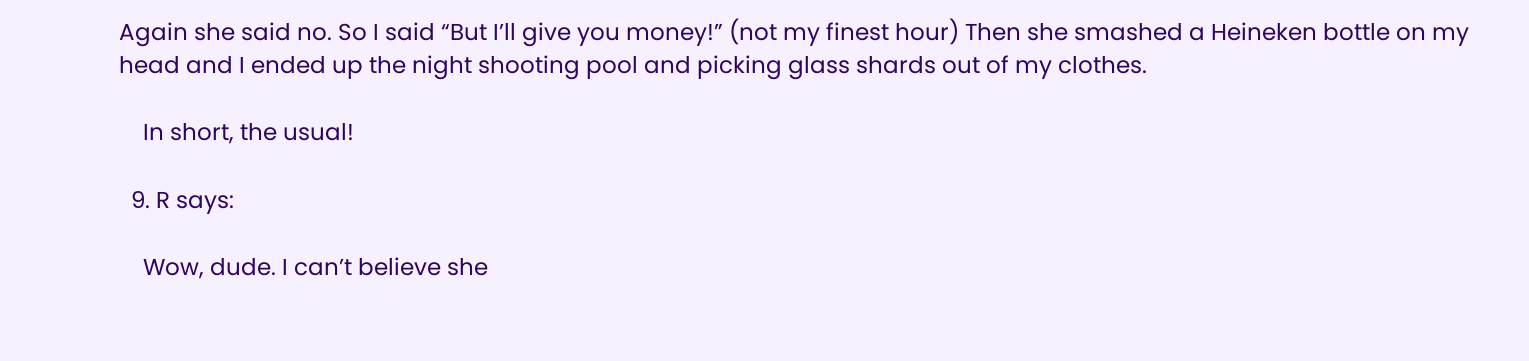Again she said no. So I said “But I’ll give you money!” (not my finest hour) Then she smashed a Heineken bottle on my head and I ended up the night shooting pool and picking glass shards out of my clothes.

    In short, the usual!

  9. R says:

    Wow, dude. I can’t believe she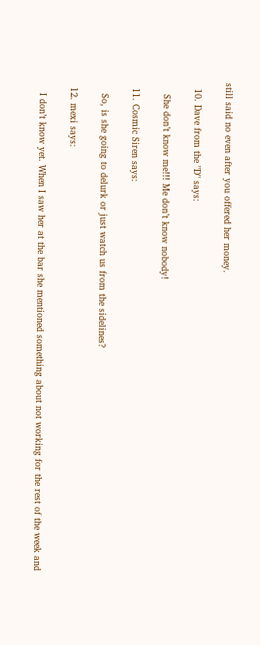still said no even after you offered her money.

  10. Dave from the "D" says:

    She don’t know me!!! Me don’t know nobody!

  11. Cosmic Siren says:

    So, is she going to delurk or just watch us from the sidelines?

  12. mexi says:

    I don’t know yet. When I saw her at the bar she mentioned something about not working for the rest of the week and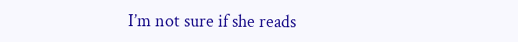I’m not sure if she reads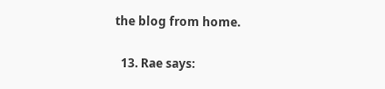the blog from home.

  13. Rae says: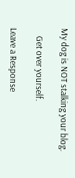My dog is NOT stalking your blog.

    Get over yourself.

Leave a Response